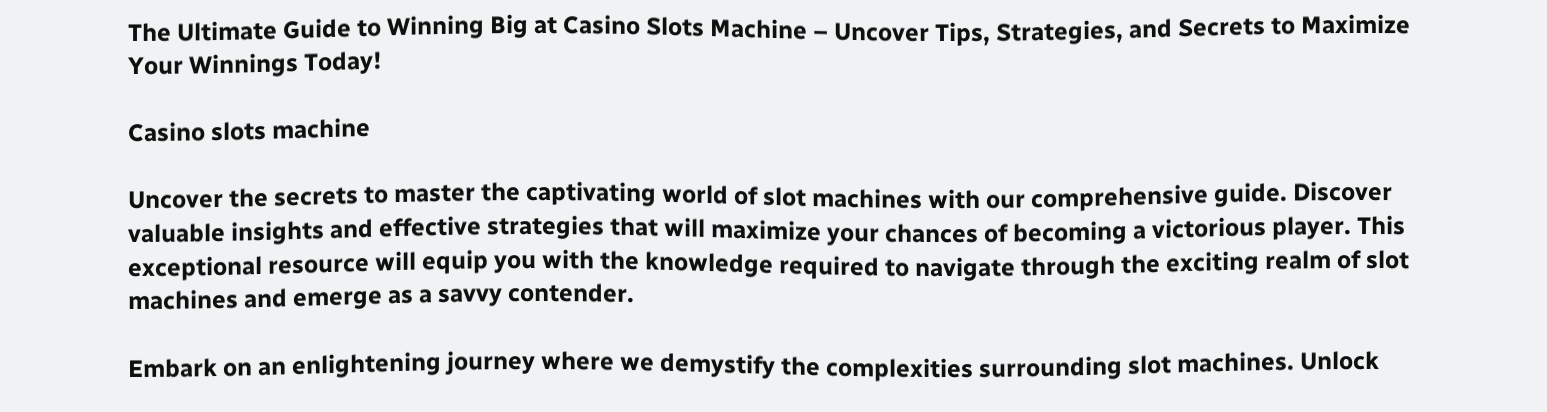The Ultimate Guide to Winning Big at Casino Slots Machine – Uncover Tips, Strategies, and Secrets to Maximize Your Winnings Today!

Casino slots machine

Uncover the secrets to master the captivating world of slot machines with our comprehensive guide. Discover valuable insights and effective strategies that will maximize your chances of becoming a victorious player. This exceptional resource will equip you with the knowledge required to navigate through the exciting realm of slot machines and emerge as a savvy contender.

Embark on an enlightening journey where we demystify the complexities surrounding slot machines. Unlock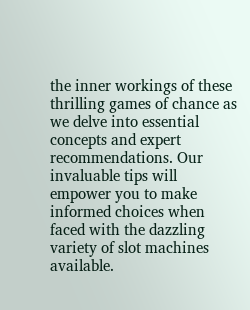the inner workings of these thrilling games of chance as we delve into essential concepts and expert recommendations. Our invaluable tips will empower you to make informed choices when faced with the dazzling variety of slot machines available.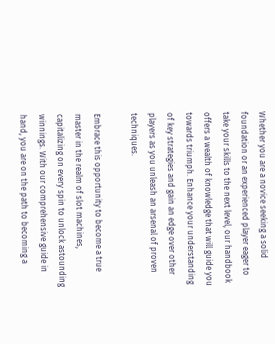Whether you are a novice seeking a solid foundation or an experienced player eager to take your skills to the next level, our handbook offers a wealth of knowledge that will guide you towards triumph. Enhance your understanding of key strategies and gain an edge over other players as you unleash an arsenal of proven techniques.

Embrace this opportunity to become a true master in the realm of slot machines, capitalizing on every spin to unlock astounding winnings. With our comprehensive guide in hand, you are on the path to becoming a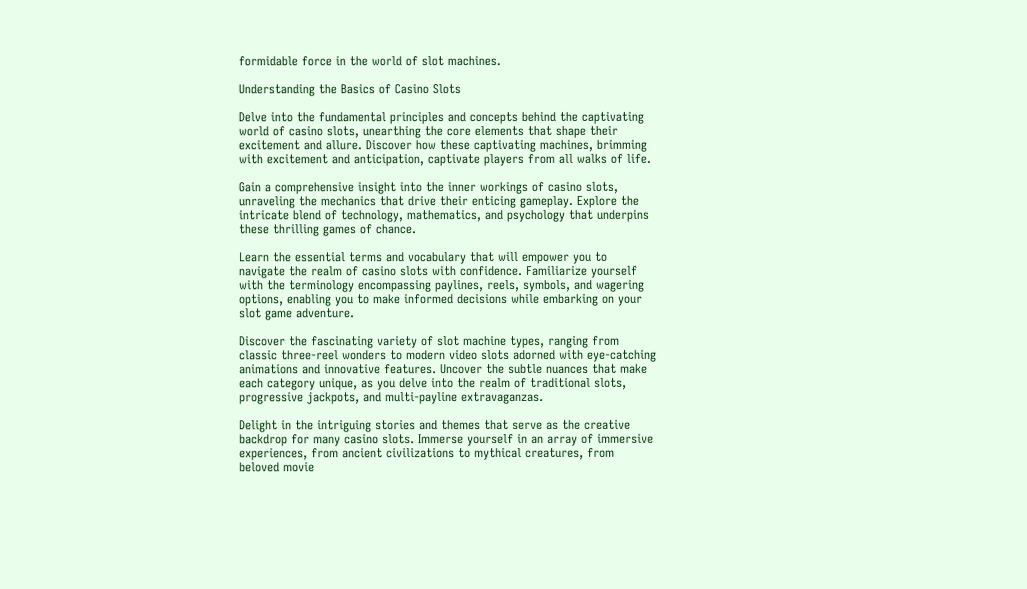formidable force in the world of slot machines.

Understanding the Basics of Casino Slots

Delve into the fundamental principles and concepts behind the captivating world of casino slots, unearthing the core elements that shape their excitement and allure. Discover how these captivating machines, brimming with excitement and anticipation, captivate players from all walks of life.

Gain a comprehensive insight into the inner workings of casino slots, unraveling the mechanics that drive their enticing gameplay. Explore the intricate blend of technology, mathematics, and psychology that underpins these thrilling games of chance.

Learn the essential terms and vocabulary that will empower you to navigate the realm of casino slots with confidence. Familiarize yourself with the terminology encompassing paylines, reels, symbols, and wagering options, enabling you to make informed decisions while embarking on your slot game adventure.

Discover the fascinating variety of slot machine types, ranging from classic three-reel wonders to modern video slots adorned with eye-catching animations and innovative features. Uncover the subtle nuances that make each category unique, as you delve into the realm of traditional slots, progressive jackpots, and multi-payline extravaganzas.

Delight in the intriguing stories and themes that serve as the creative backdrop for many casino slots. Immerse yourself in an array of immersive experiences, from ancient civilizations to mythical creatures, from beloved movie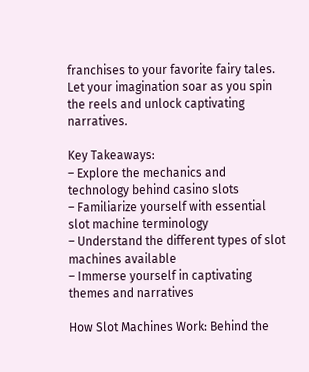franchises to your favorite fairy tales. Let your imagination soar as you spin the reels and unlock captivating narratives.

Key Takeaways:
– Explore the mechanics and technology behind casino slots
– Familiarize yourself with essential slot machine terminology
– Understand the different types of slot machines available
– Immerse yourself in captivating themes and narratives

How Slot Machines Work: Behind the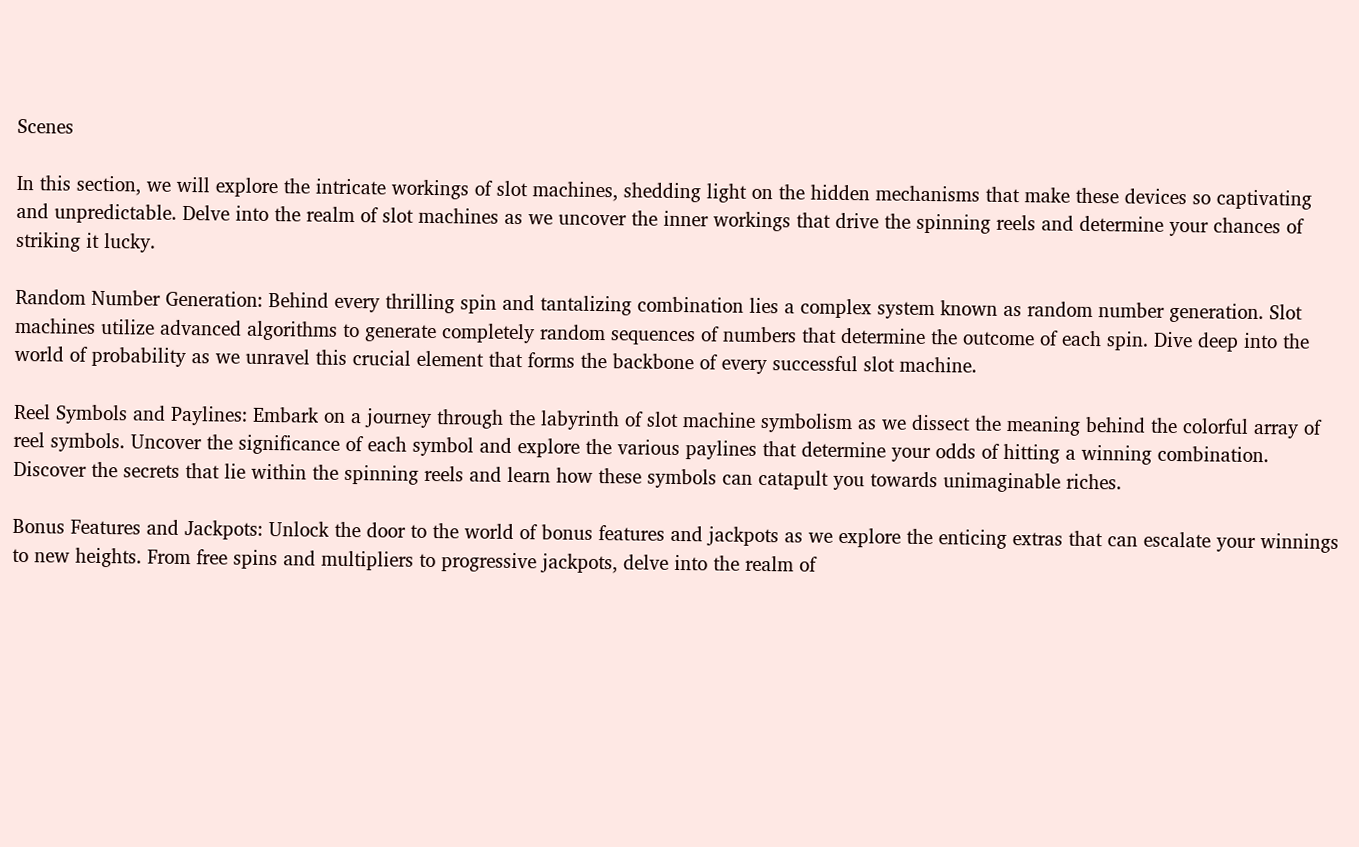Scenes

In this section, we will explore the intricate workings of slot machines, shedding light on the hidden mechanisms that make these devices so captivating and unpredictable. Delve into the realm of slot machines as we uncover the inner workings that drive the spinning reels and determine your chances of striking it lucky.

Random Number Generation: Behind every thrilling spin and tantalizing combination lies a complex system known as random number generation. Slot machines utilize advanced algorithms to generate completely random sequences of numbers that determine the outcome of each spin. Dive deep into the world of probability as we unravel this crucial element that forms the backbone of every successful slot machine.

Reel Symbols and Paylines: Embark on a journey through the labyrinth of slot machine symbolism as we dissect the meaning behind the colorful array of reel symbols. Uncover the significance of each symbol and explore the various paylines that determine your odds of hitting a winning combination. Discover the secrets that lie within the spinning reels and learn how these symbols can catapult you towards unimaginable riches.

Bonus Features and Jackpots: Unlock the door to the world of bonus features and jackpots as we explore the enticing extras that can escalate your winnings to new heights. From free spins and multipliers to progressive jackpots, delve into the realm of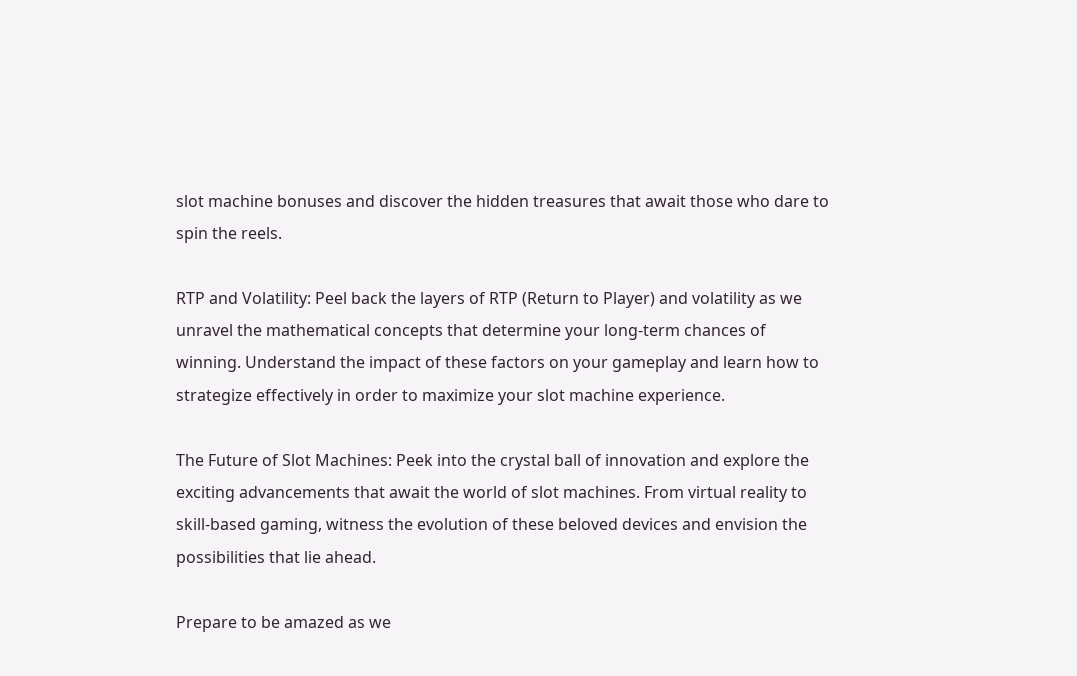slot machine bonuses and discover the hidden treasures that await those who dare to spin the reels.

RTP and Volatility: Peel back the layers of RTP (Return to Player) and volatility as we unravel the mathematical concepts that determine your long-term chances of winning. Understand the impact of these factors on your gameplay and learn how to strategize effectively in order to maximize your slot machine experience.

The Future of Slot Machines: Peek into the crystal ball of innovation and explore the exciting advancements that await the world of slot machines. From virtual reality to skill-based gaming, witness the evolution of these beloved devices and envision the possibilities that lie ahead.

Prepare to be amazed as we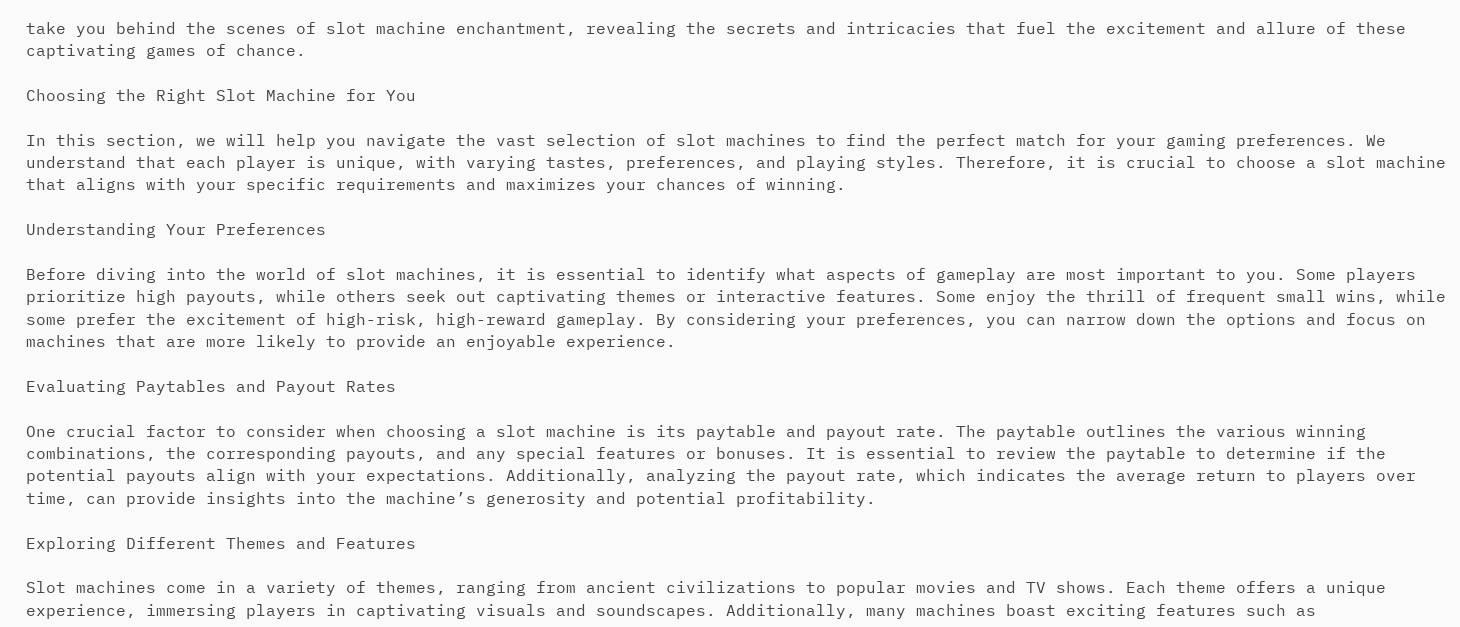take you behind the scenes of slot machine enchantment, revealing the secrets and intricacies that fuel the excitement and allure of these captivating games of chance.

Choosing the Right Slot Machine for You

In this section, we will help you navigate the vast selection of slot machines to find the perfect match for your gaming preferences. We understand that each player is unique, with varying tastes, preferences, and playing styles. Therefore, it is crucial to choose a slot machine that aligns with your specific requirements and maximizes your chances of winning.

Understanding Your Preferences

Before diving into the world of slot machines, it is essential to identify what aspects of gameplay are most important to you. Some players prioritize high payouts, while others seek out captivating themes or interactive features. Some enjoy the thrill of frequent small wins, while some prefer the excitement of high-risk, high-reward gameplay. By considering your preferences, you can narrow down the options and focus on machines that are more likely to provide an enjoyable experience.

Evaluating Paytables and Payout Rates

One crucial factor to consider when choosing a slot machine is its paytable and payout rate. The paytable outlines the various winning combinations, the corresponding payouts, and any special features or bonuses. It is essential to review the paytable to determine if the potential payouts align with your expectations. Additionally, analyzing the payout rate, which indicates the average return to players over time, can provide insights into the machine’s generosity and potential profitability.

Exploring Different Themes and Features

Slot machines come in a variety of themes, ranging from ancient civilizations to popular movies and TV shows. Each theme offers a unique experience, immersing players in captivating visuals and soundscapes. Additionally, many machines boast exciting features such as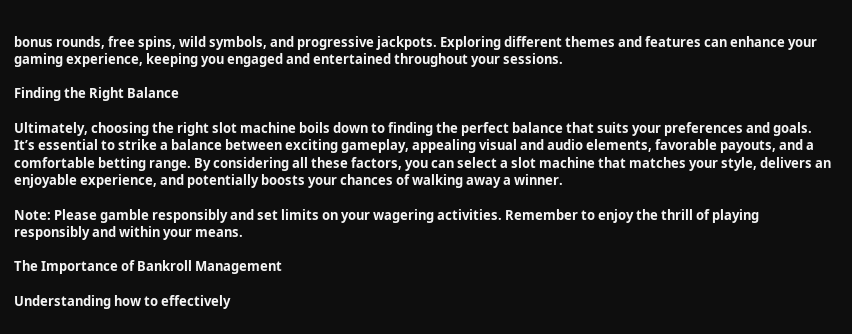bonus rounds, free spins, wild symbols, and progressive jackpots. Exploring different themes and features can enhance your gaming experience, keeping you engaged and entertained throughout your sessions.

Finding the Right Balance

Ultimately, choosing the right slot machine boils down to finding the perfect balance that suits your preferences and goals. It’s essential to strike a balance between exciting gameplay, appealing visual and audio elements, favorable payouts, and a comfortable betting range. By considering all these factors, you can select a slot machine that matches your style, delivers an enjoyable experience, and potentially boosts your chances of walking away a winner.

Note: Please gamble responsibly and set limits on your wagering activities. Remember to enjoy the thrill of playing responsibly and within your means.

The Importance of Bankroll Management

Understanding how to effectively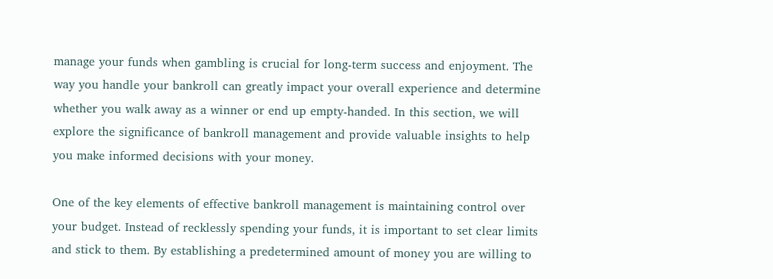manage your funds when gambling is crucial for long-term success and enjoyment. The way you handle your bankroll can greatly impact your overall experience and determine whether you walk away as a winner or end up empty-handed. In this section, we will explore the significance of bankroll management and provide valuable insights to help you make informed decisions with your money.

One of the key elements of effective bankroll management is maintaining control over your budget. Instead of recklessly spending your funds, it is important to set clear limits and stick to them. By establishing a predetermined amount of money you are willing to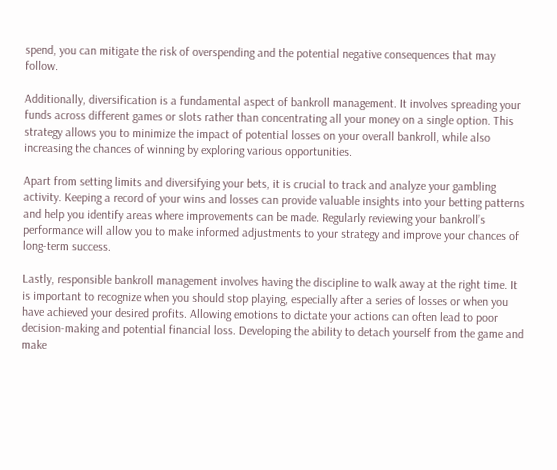spend, you can mitigate the risk of overspending and the potential negative consequences that may follow.

Additionally, diversification is a fundamental aspect of bankroll management. It involves spreading your funds across different games or slots rather than concentrating all your money on a single option. This strategy allows you to minimize the impact of potential losses on your overall bankroll, while also increasing the chances of winning by exploring various opportunities.

Apart from setting limits and diversifying your bets, it is crucial to track and analyze your gambling activity. Keeping a record of your wins and losses can provide valuable insights into your betting patterns and help you identify areas where improvements can be made. Regularly reviewing your bankroll’s performance will allow you to make informed adjustments to your strategy and improve your chances of long-term success.

Lastly, responsible bankroll management involves having the discipline to walk away at the right time. It is important to recognize when you should stop playing, especially after a series of losses or when you have achieved your desired profits. Allowing emotions to dictate your actions can often lead to poor decision-making and potential financial loss. Developing the ability to detach yourself from the game and make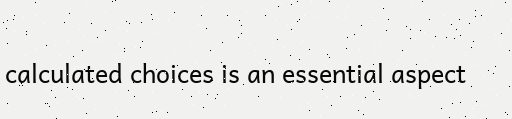calculated choices is an essential aspect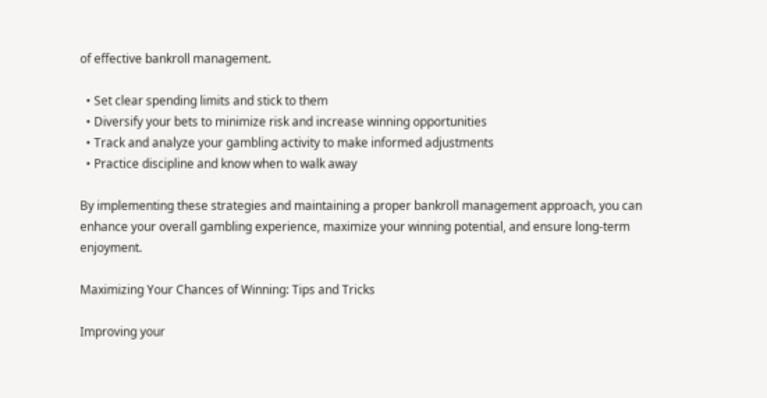of effective bankroll management.

  • Set clear spending limits and stick to them
  • Diversify your bets to minimize risk and increase winning opportunities
  • Track and analyze your gambling activity to make informed adjustments
  • Practice discipline and know when to walk away

By implementing these strategies and maintaining a proper bankroll management approach, you can enhance your overall gambling experience, maximize your winning potential, and ensure long-term enjoyment.

Maximizing Your Chances of Winning: Tips and Tricks

Improving your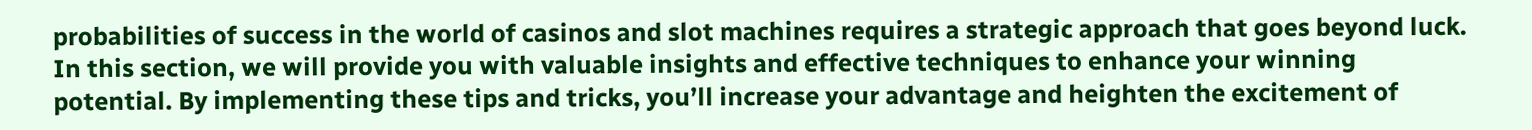probabilities of success in the world of casinos and slot machines requires a strategic approach that goes beyond luck. In this section, we will provide you with valuable insights and effective techniques to enhance your winning potential. By implementing these tips and tricks, you’ll increase your advantage and heighten the excitement of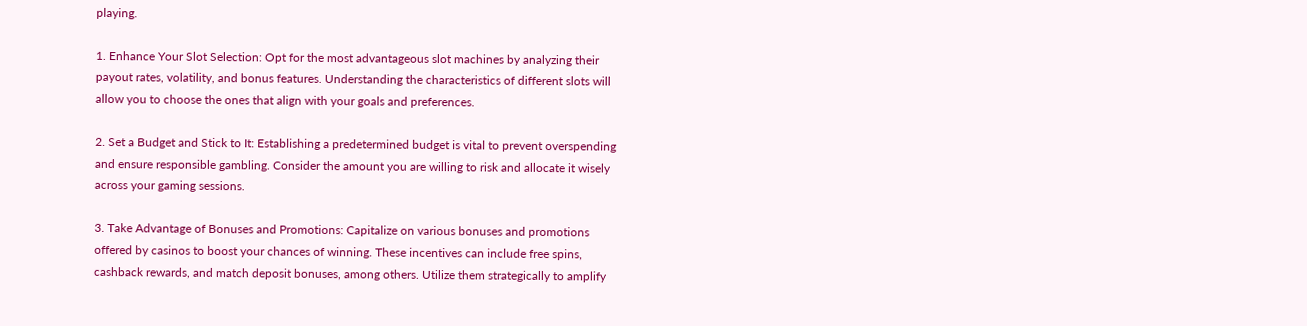playing.

1. Enhance Your Slot Selection: Opt for the most advantageous slot machines by analyzing their payout rates, volatility, and bonus features. Understanding the characteristics of different slots will allow you to choose the ones that align with your goals and preferences.

2. Set a Budget and Stick to It: Establishing a predetermined budget is vital to prevent overspending and ensure responsible gambling. Consider the amount you are willing to risk and allocate it wisely across your gaming sessions.

3. Take Advantage of Bonuses and Promotions: Capitalize on various bonuses and promotions offered by casinos to boost your chances of winning. These incentives can include free spins, cashback rewards, and match deposit bonuses, among others. Utilize them strategically to amplify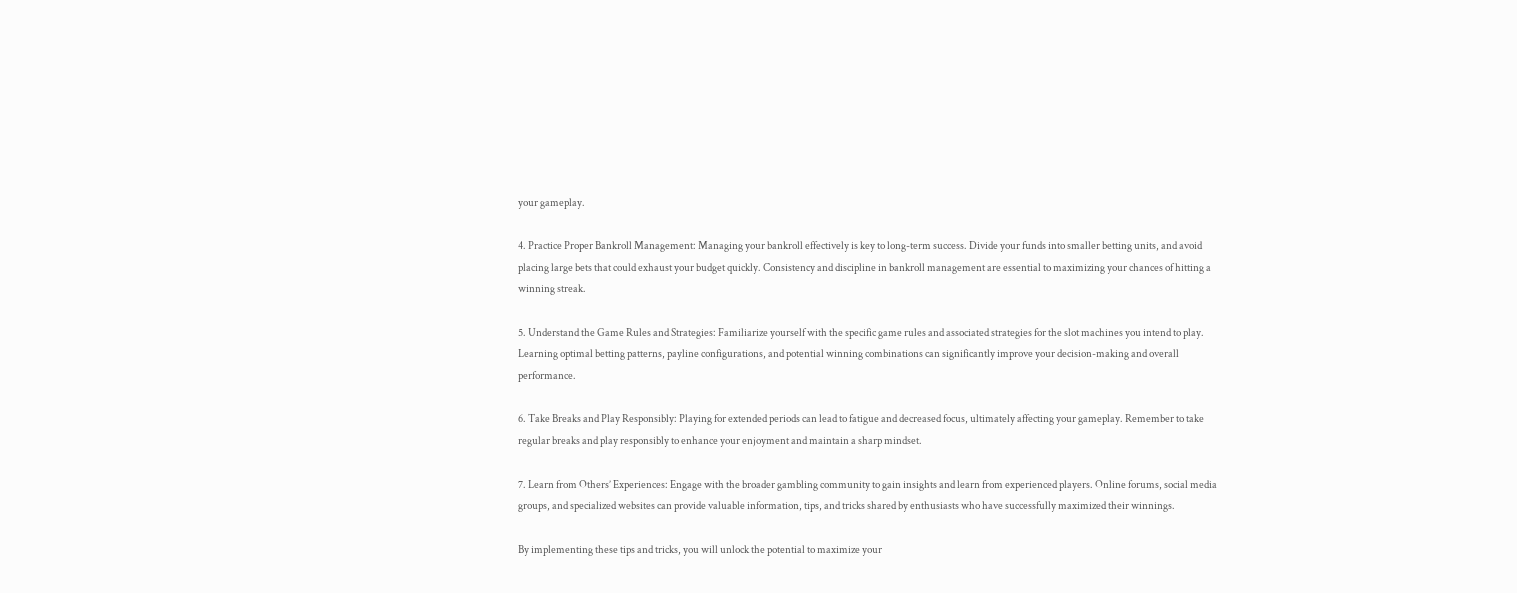your gameplay.

4. Practice Proper Bankroll Management: Managing your bankroll effectively is key to long-term success. Divide your funds into smaller betting units, and avoid placing large bets that could exhaust your budget quickly. Consistency and discipline in bankroll management are essential to maximizing your chances of hitting a winning streak.

5. Understand the Game Rules and Strategies: Familiarize yourself with the specific game rules and associated strategies for the slot machines you intend to play. Learning optimal betting patterns, payline configurations, and potential winning combinations can significantly improve your decision-making and overall performance.

6. Take Breaks and Play Responsibly: Playing for extended periods can lead to fatigue and decreased focus, ultimately affecting your gameplay. Remember to take regular breaks and play responsibly to enhance your enjoyment and maintain a sharp mindset.

7. Learn from Others’ Experiences: Engage with the broader gambling community to gain insights and learn from experienced players. Online forums, social media groups, and specialized websites can provide valuable information, tips, and tricks shared by enthusiasts who have successfully maximized their winnings.

By implementing these tips and tricks, you will unlock the potential to maximize your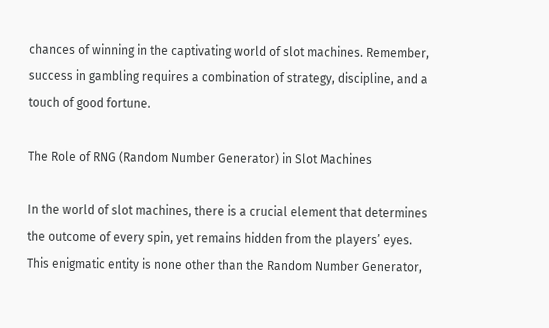chances of winning in the captivating world of slot machines. Remember, success in gambling requires a combination of strategy, discipline, and a touch of good fortune.

The Role of RNG (Random Number Generator) in Slot Machines

In the world of slot machines, there is a crucial element that determines the outcome of every spin, yet remains hidden from the players’ eyes. This enigmatic entity is none other than the Random Number Generator,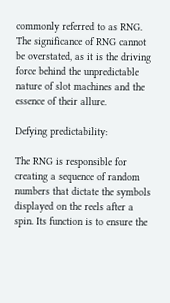commonly referred to as RNG. The significance of RNG cannot be overstated, as it is the driving force behind the unpredictable nature of slot machines and the essence of their allure.

Defying predictability:

The RNG is responsible for creating a sequence of random numbers that dictate the symbols displayed on the reels after a spin. Its function is to ensure the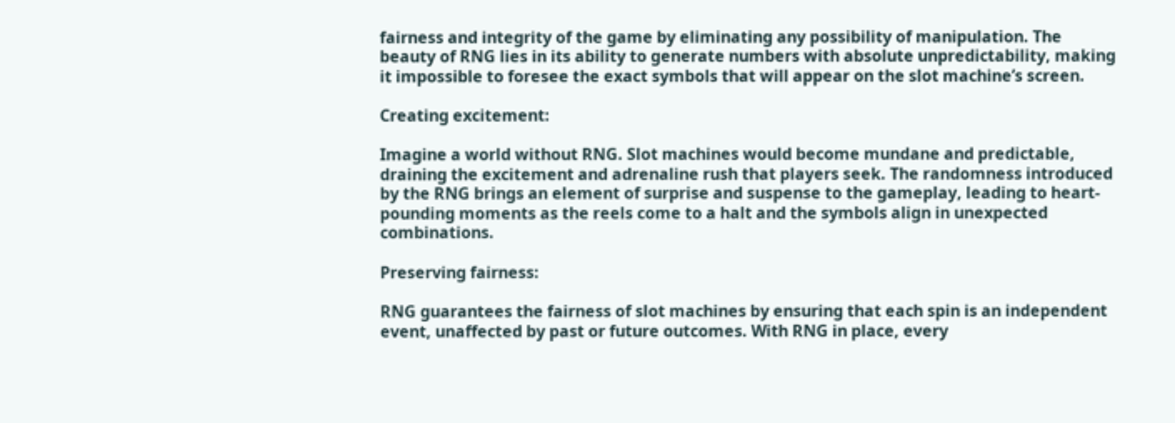fairness and integrity of the game by eliminating any possibility of manipulation. The beauty of RNG lies in its ability to generate numbers with absolute unpredictability, making it impossible to foresee the exact symbols that will appear on the slot machine’s screen.

Creating excitement:

Imagine a world without RNG. Slot machines would become mundane and predictable, draining the excitement and adrenaline rush that players seek. The randomness introduced by the RNG brings an element of surprise and suspense to the gameplay, leading to heart-pounding moments as the reels come to a halt and the symbols align in unexpected combinations.

Preserving fairness:

RNG guarantees the fairness of slot machines by ensuring that each spin is an independent event, unaffected by past or future outcomes. With RNG in place, every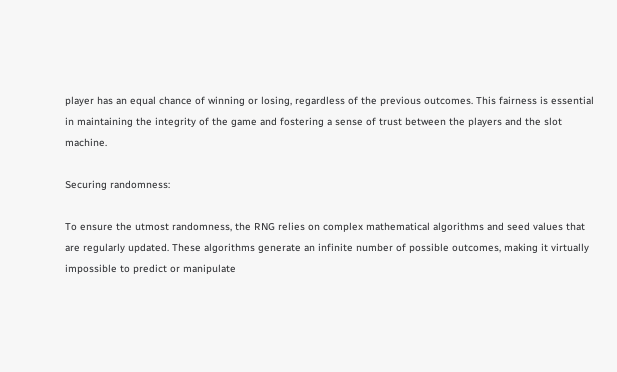player has an equal chance of winning or losing, regardless of the previous outcomes. This fairness is essential in maintaining the integrity of the game and fostering a sense of trust between the players and the slot machine.

Securing randomness:

To ensure the utmost randomness, the RNG relies on complex mathematical algorithms and seed values that are regularly updated. These algorithms generate an infinite number of possible outcomes, making it virtually impossible to predict or manipulate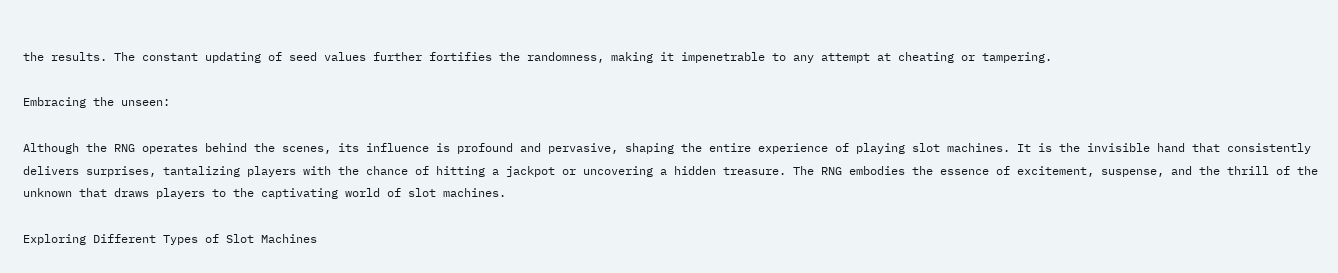the results. The constant updating of seed values further fortifies the randomness, making it impenetrable to any attempt at cheating or tampering.

Embracing the unseen:

Although the RNG operates behind the scenes, its influence is profound and pervasive, shaping the entire experience of playing slot machines. It is the invisible hand that consistently delivers surprises, tantalizing players with the chance of hitting a jackpot or uncovering a hidden treasure. The RNG embodies the essence of excitement, suspense, and the thrill of the unknown that draws players to the captivating world of slot machines.

Exploring Different Types of Slot Machines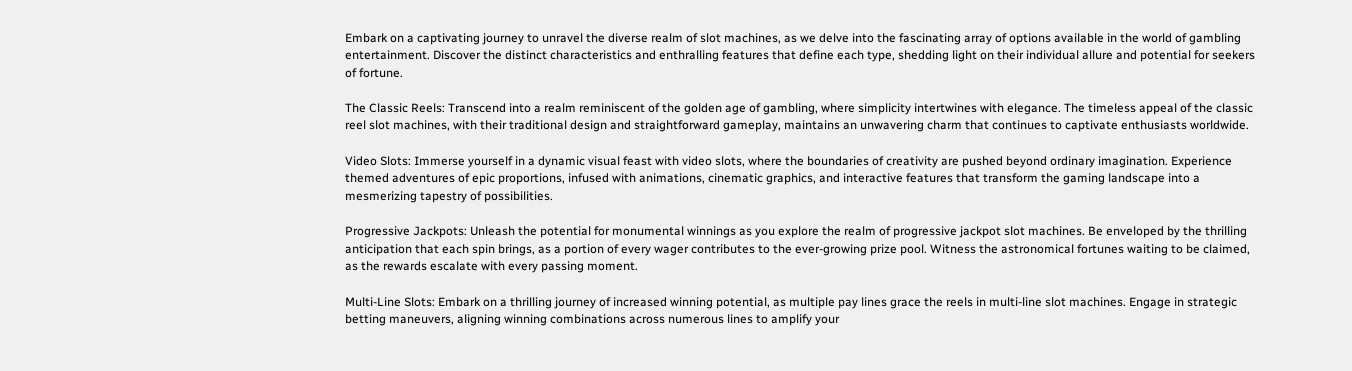Embark on a captivating journey to unravel the diverse realm of slot machines, as we delve into the fascinating array of options available in the world of gambling entertainment. Discover the distinct characteristics and enthralling features that define each type, shedding light on their individual allure and potential for seekers of fortune.

The Classic Reels: Transcend into a realm reminiscent of the golden age of gambling, where simplicity intertwines with elegance. The timeless appeal of the classic reel slot machines, with their traditional design and straightforward gameplay, maintains an unwavering charm that continues to captivate enthusiasts worldwide.

Video Slots: Immerse yourself in a dynamic visual feast with video slots, where the boundaries of creativity are pushed beyond ordinary imagination. Experience themed adventures of epic proportions, infused with animations, cinematic graphics, and interactive features that transform the gaming landscape into a mesmerizing tapestry of possibilities.

Progressive Jackpots: Unleash the potential for monumental winnings as you explore the realm of progressive jackpot slot machines. Be enveloped by the thrilling anticipation that each spin brings, as a portion of every wager contributes to the ever-growing prize pool. Witness the astronomical fortunes waiting to be claimed, as the rewards escalate with every passing moment.

Multi-Line Slots: Embark on a thrilling journey of increased winning potential, as multiple pay lines grace the reels in multi-line slot machines. Engage in strategic betting maneuvers, aligning winning combinations across numerous lines to amplify your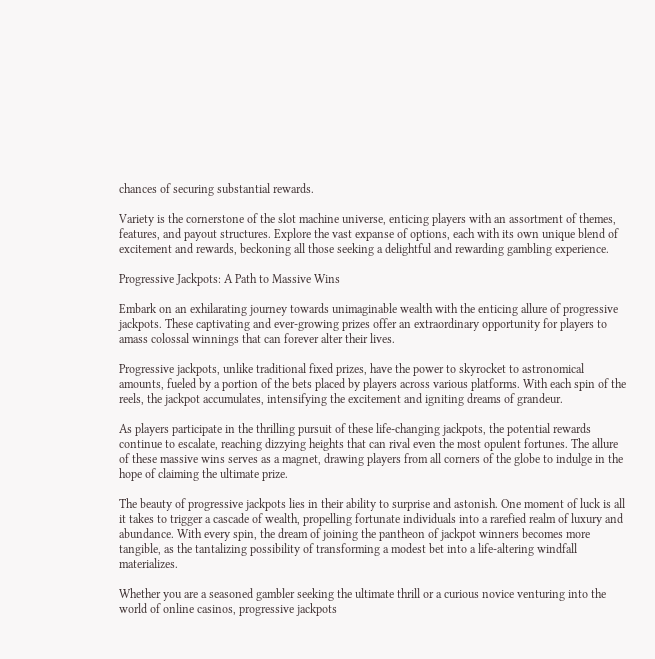chances of securing substantial rewards.

Variety is the cornerstone of the slot machine universe, enticing players with an assortment of themes, features, and payout structures. Explore the vast expanse of options, each with its own unique blend of excitement and rewards, beckoning all those seeking a delightful and rewarding gambling experience.

Progressive Jackpots: A Path to Massive Wins

Embark on an exhilarating journey towards unimaginable wealth with the enticing allure of progressive jackpots. These captivating and ever-growing prizes offer an extraordinary opportunity for players to amass colossal winnings that can forever alter their lives.

Progressive jackpots, unlike traditional fixed prizes, have the power to skyrocket to astronomical amounts, fueled by a portion of the bets placed by players across various platforms. With each spin of the reels, the jackpot accumulates, intensifying the excitement and igniting dreams of grandeur.

As players participate in the thrilling pursuit of these life-changing jackpots, the potential rewards continue to escalate, reaching dizzying heights that can rival even the most opulent fortunes. The allure of these massive wins serves as a magnet, drawing players from all corners of the globe to indulge in the hope of claiming the ultimate prize.

The beauty of progressive jackpots lies in their ability to surprise and astonish. One moment of luck is all it takes to trigger a cascade of wealth, propelling fortunate individuals into a rarefied realm of luxury and abundance. With every spin, the dream of joining the pantheon of jackpot winners becomes more tangible, as the tantalizing possibility of transforming a modest bet into a life-altering windfall materializes.

Whether you are a seasoned gambler seeking the ultimate thrill or a curious novice venturing into the world of online casinos, progressive jackpots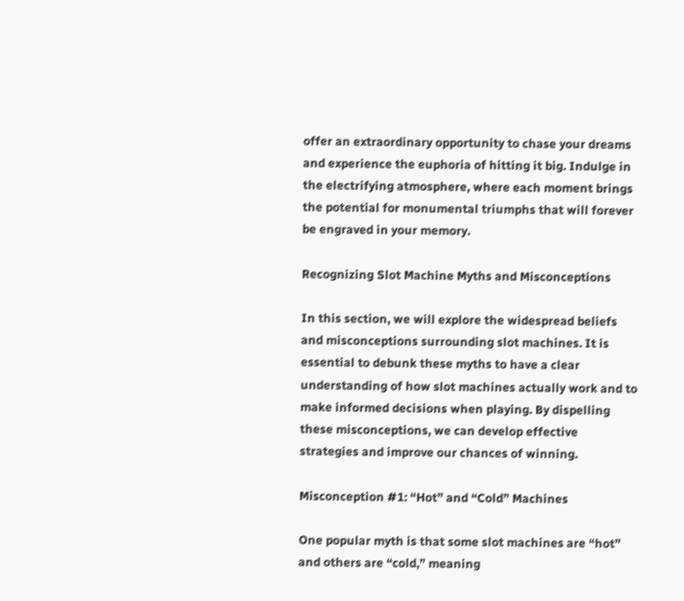offer an extraordinary opportunity to chase your dreams and experience the euphoria of hitting it big. Indulge in the electrifying atmosphere, where each moment brings the potential for monumental triumphs that will forever be engraved in your memory.

Recognizing Slot Machine Myths and Misconceptions

In this section, we will explore the widespread beliefs and misconceptions surrounding slot machines. It is essential to debunk these myths to have a clear understanding of how slot machines actually work and to make informed decisions when playing. By dispelling these misconceptions, we can develop effective strategies and improve our chances of winning.

Misconception #1: “Hot” and “Cold” Machines

One popular myth is that some slot machines are “hot” and others are “cold,” meaning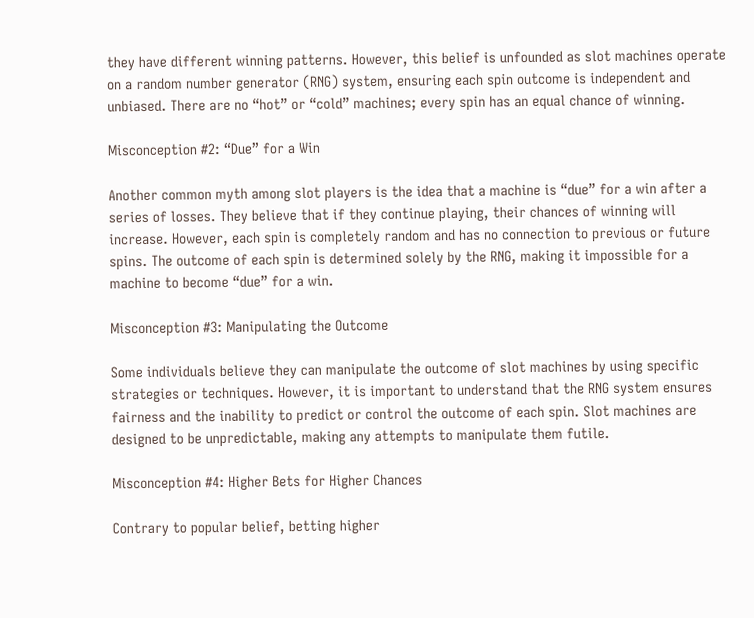they have different winning patterns. However, this belief is unfounded as slot machines operate on a random number generator (RNG) system, ensuring each spin outcome is independent and unbiased. There are no “hot” or “cold” machines; every spin has an equal chance of winning.

Misconception #2: “Due” for a Win

Another common myth among slot players is the idea that a machine is “due” for a win after a series of losses. They believe that if they continue playing, their chances of winning will increase. However, each spin is completely random and has no connection to previous or future spins. The outcome of each spin is determined solely by the RNG, making it impossible for a machine to become “due” for a win.

Misconception #3: Manipulating the Outcome

Some individuals believe they can manipulate the outcome of slot machines by using specific strategies or techniques. However, it is important to understand that the RNG system ensures fairness and the inability to predict or control the outcome of each spin. Slot machines are designed to be unpredictable, making any attempts to manipulate them futile.

Misconception #4: Higher Bets for Higher Chances

Contrary to popular belief, betting higher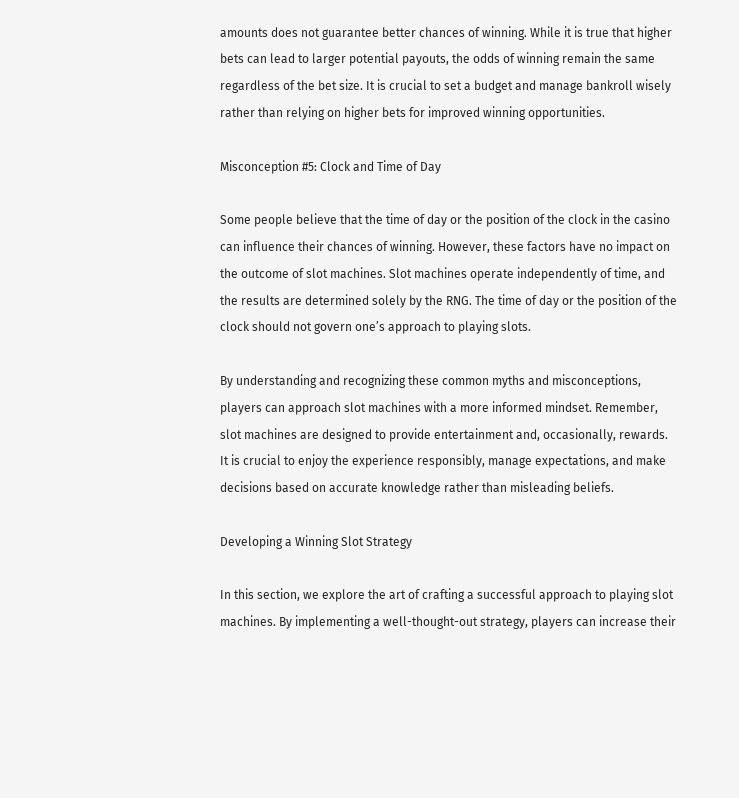amounts does not guarantee better chances of winning. While it is true that higher bets can lead to larger potential payouts, the odds of winning remain the same regardless of the bet size. It is crucial to set a budget and manage bankroll wisely rather than relying on higher bets for improved winning opportunities.

Misconception #5: Clock and Time of Day

Some people believe that the time of day or the position of the clock in the casino can influence their chances of winning. However, these factors have no impact on the outcome of slot machines. Slot machines operate independently of time, and the results are determined solely by the RNG. The time of day or the position of the clock should not govern one’s approach to playing slots.

By understanding and recognizing these common myths and misconceptions, players can approach slot machines with a more informed mindset. Remember, slot machines are designed to provide entertainment and, occasionally, rewards. It is crucial to enjoy the experience responsibly, manage expectations, and make decisions based on accurate knowledge rather than misleading beliefs.

Developing a Winning Slot Strategy

In this section, we explore the art of crafting a successful approach to playing slot machines. By implementing a well-thought-out strategy, players can increase their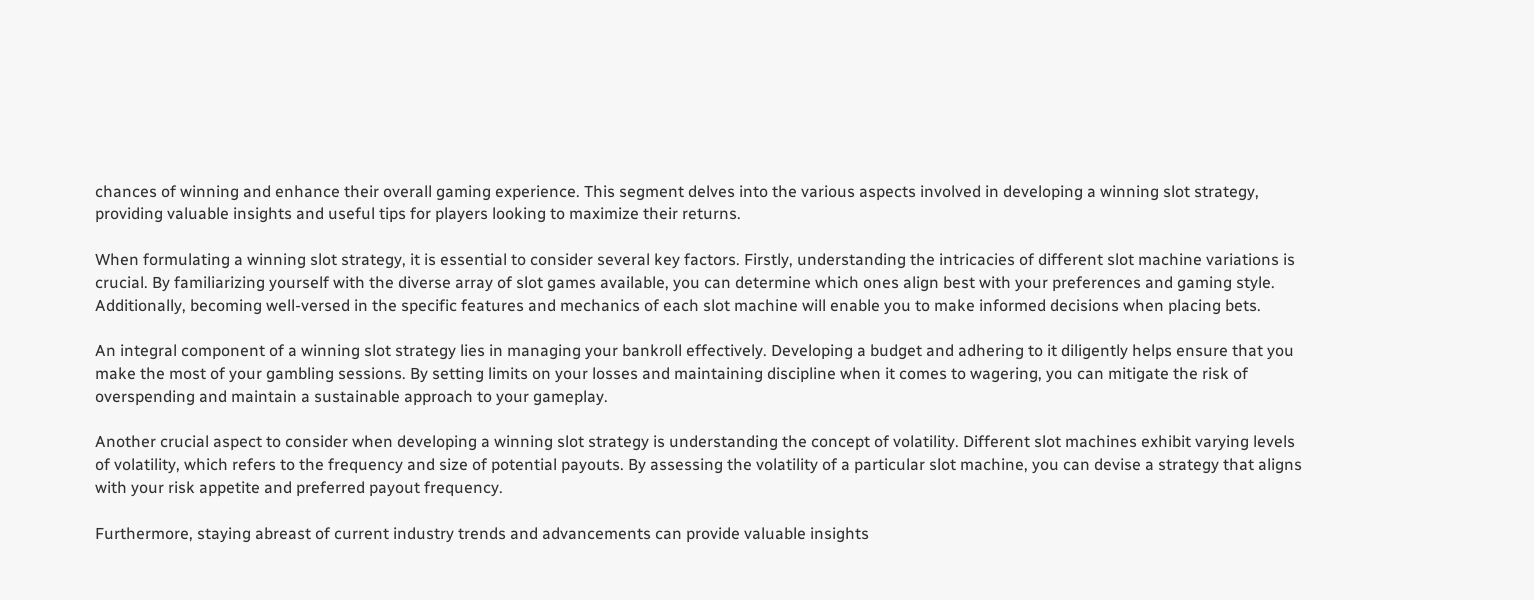chances of winning and enhance their overall gaming experience. This segment delves into the various aspects involved in developing a winning slot strategy, providing valuable insights and useful tips for players looking to maximize their returns.

When formulating a winning slot strategy, it is essential to consider several key factors. Firstly, understanding the intricacies of different slot machine variations is crucial. By familiarizing yourself with the diverse array of slot games available, you can determine which ones align best with your preferences and gaming style. Additionally, becoming well-versed in the specific features and mechanics of each slot machine will enable you to make informed decisions when placing bets.

An integral component of a winning slot strategy lies in managing your bankroll effectively. Developing a budget and adhering to it diligently helps ensure that you make the most of your gambling sessions. By setting limits on your losses and maintaining discipline when it comes to wagering, you can mitigate the risk of overspending and maintain a sustainable approach to your gameplay.

Another crucial aspect to consider when developing a winning slot strategy is understanding the concept of volatility. Different slot machines exhibit varying levels of volatility, which refers to the frequency and size of potential payouts. By assessing the volatility of a particular slot machine, you can devise a strategy that aligns with your risk appetite and preferred payout frequency.

Furthermore, staying abreast of current industry trends and advancements can provide valuable insights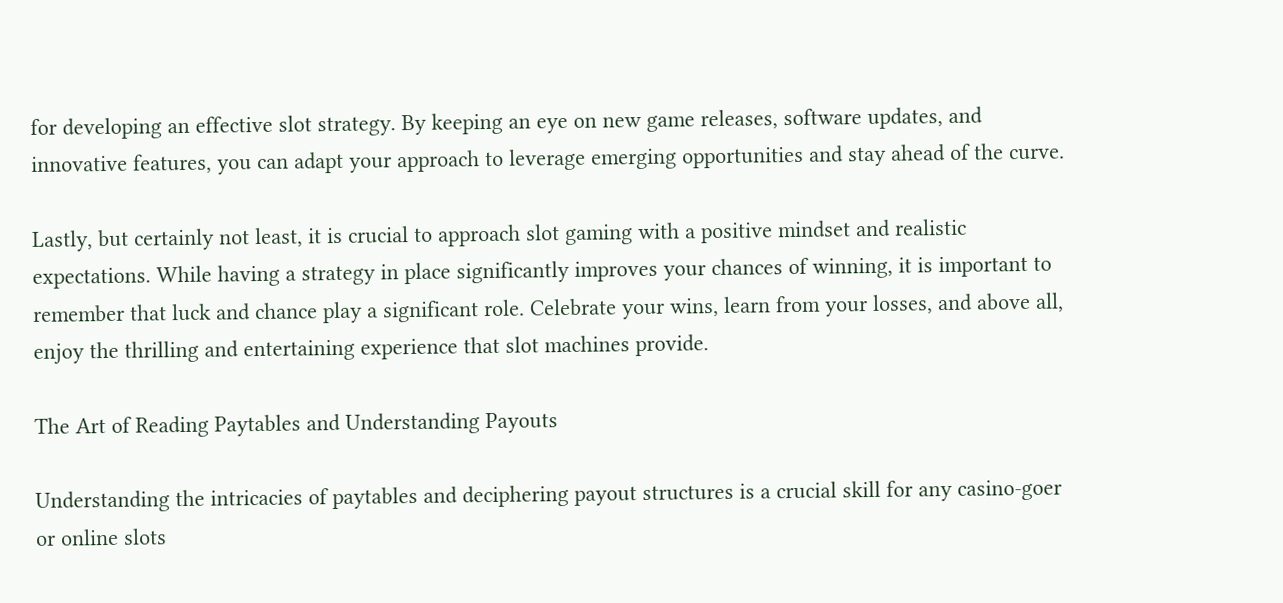for developing an effective slot strategy. By keeping an eye on new game releases, software updates, and innovative features, you can adapt your approach to leverage emerging opportunities and stay ahead of the curve.

Lastly, but certainly not least, it is crucial to approach slot gaming with a positive mindset and realistic expectations. While having a strategy in place significantly improves your chances of winning, it is important to remember that luck and chance play a significant role. Celebrate your wins, learn from your losses, and above all, enjoy the thrilling and entertaining experience that slot machines provide.

The Art of Reading Paytables and Understanding Payouts

Understanding the intricacies of paytables and deciphering payout structures is a crucial skill for any casino-goer or online slots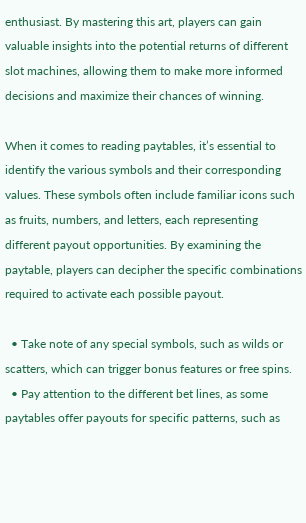enthusiast. By mastering this art, players can gain valuable insights into the potential returns of different slot machines, allowing them to make more informed decisions and maximize their chances of winning.

When it comes to reading paytables, it’s essential to identify the various symbols and their corresponding values. These symbols often include familiar icons such as fruits, numbers, and letters, each representing different payout opportunities. By examining the paytable, players can decipher the specific combinations required to activate each possible payout.

  • Take note of any special symbols, such as wilds or scatters, which can trigger bonus features or free spins.
  • Pay attention to the different bet lines, as some paytables offer payouts for specific patterns, such as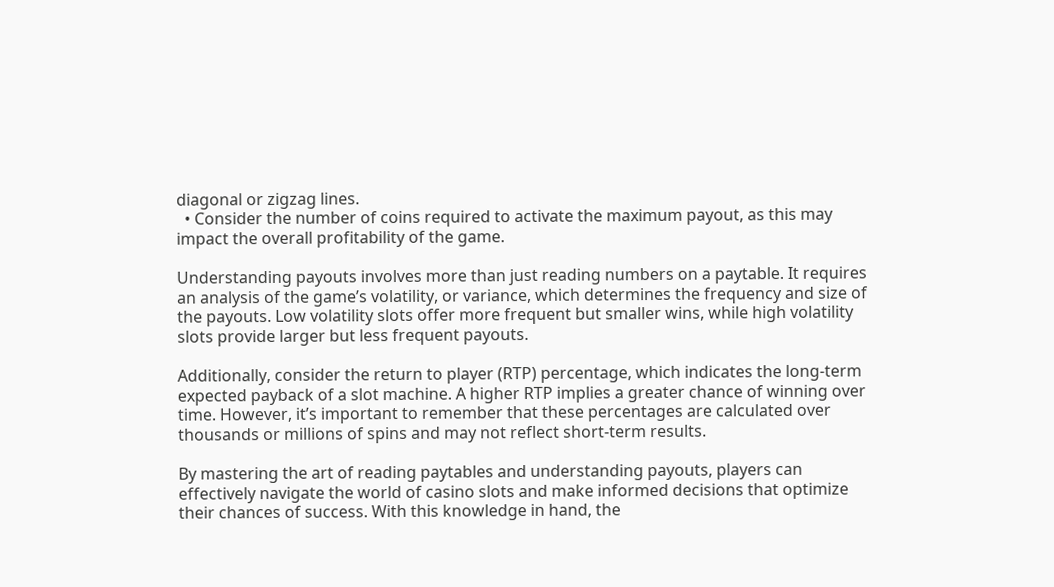diagonal or zigzag lines.
  • Consider the number of coins required to activate the maximum payout, as this may impact the overall profitability of the game.

Understanding payouts involves more than just reading numbers on a paytable. It requires an analysis of the game’s volatility, or variance, which determines the frequency and size of the payouts. Low volatility slots offer more frequent but smaller wins, while high volatility slots provide larger but less frequent payouts.

Additionally, consider the return to player (RTP) percentage, which indicates the long-term expected payback of a slot machine. A higher RTP implies a greater chance of winning over time. However, it’s important to remember that these percentages are calculated over thousands or millions of spins and may not reflect short-term results.

By mastering the art of reading paytables and understanding payouts, players can effectively navigate the world of casino slots and make informed decisions that optimize their chances of success. With this knowledge in hand, the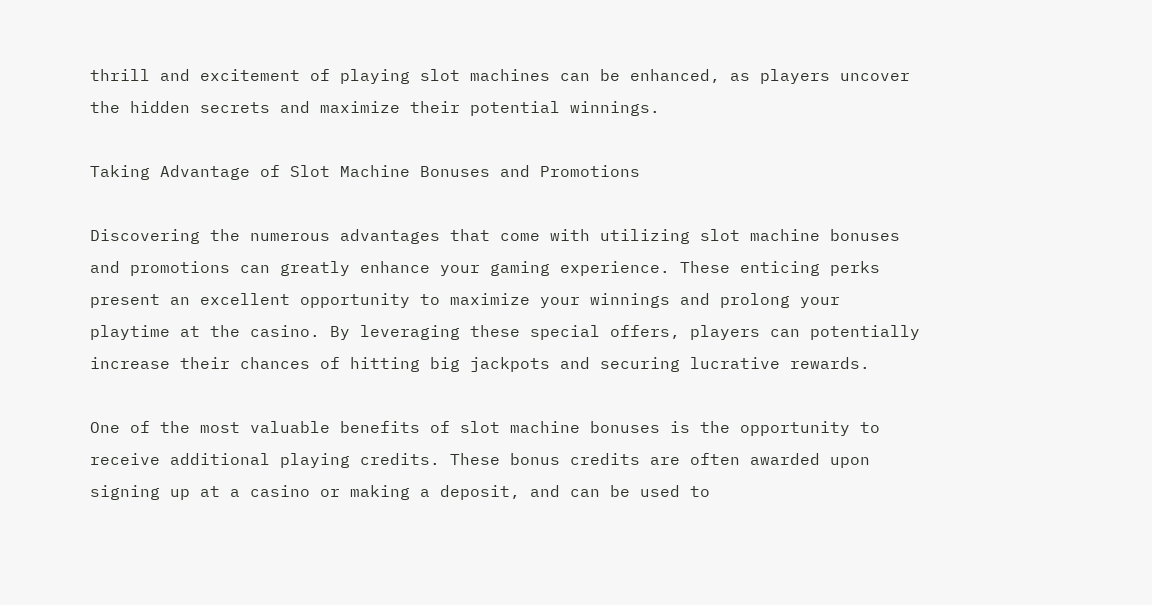thrill and excitement of playing slot machines can be enhanced, as players uncover the hidden secrets and maximize their potential winnings.

Taking Advantage of Slot Machine Bonuses and Promotions

Discovering the numerous advantages that come with utilizing slot machine bonuses and promotions can greatly enhance your gaming experience. These enticing perks present an excellent opportunity to maximize your winnings and prolong your playtime at the casino. By leveraging these special offers, players can potentially increase their chances of hitting big jackpots and securing lucrative rewards.

One of the most valuable benefits of slot machine bonuses is the opportunity to receive additional playing credits. These bonus credits are often awarded upon signing up at a casino or making a deposit, and can be used to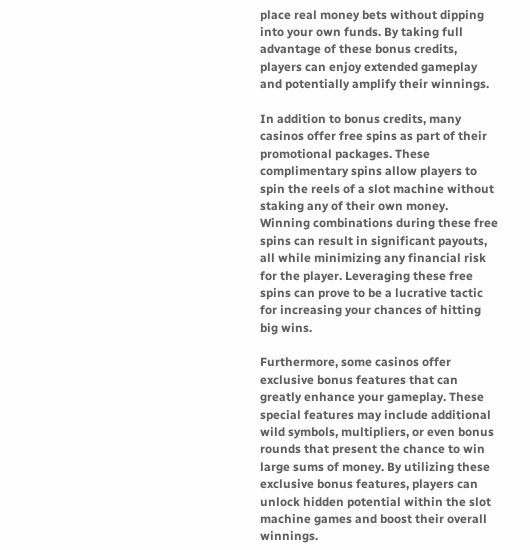place real money bets without dipping into your own funds. By taking full advantage of these bonus credits, players can enjoy extended gameplay and potentially amplify their winnings.

In addition to bonus credits, many casinos offer free spins as part of their promotional packages. These complimentary spins allow players to spin the reels of a slot machine without staking any of their own money. Winning combinations during these free spins can result in significant payouts, all while minimizing any financial risk for the player. Leveraging these free spins can prove to be a lucrative tactic for increasing your chances of hitting big wins.

Furthermore, some casinos offer exclusive bonus features that can greatly enhance your gameplay. These special features may include additional wild symbols, multipliers, or even bonus rounds that present the chance to win large sums of money. By utilizing these exclusive bonus features, players can unlock hidden potential within the slot machine games and boost their overall winnings.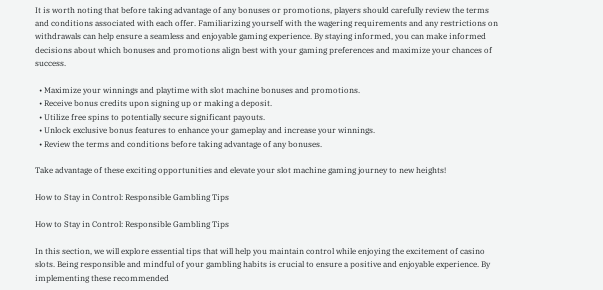It is worth noting that before taking advantage of any bonuses or promotions, players should carefully review the terms and conditions associated with each offer. Familiarizing yourself with the wagering requirements and any restrictions on withdrawals can help ensure a seamless and enjoyable gaming experience. By staying informed, you can make informed decisions about which bonuses and promotions align best with your gaming preferences and maximize your chances of success.

  • Maximize your winnings and playtime with slot machine bonuses and promotions.
  • Receive bonus credits upon signing up or making a deposit.
  • Utilize free spins to potentially secure significant payouts.
  • Unlock exclusive bonus features to enhance your gameplay and increase your winnings.
  • Review the terms and conditions before taking advantage of any bonuses.

Take advantage of these exciting opportunities and elevate your slot machine gaming journey to new heights!

How to Stay in Control: Responsible Gambling Tips

How to Stay in Control: Responsible Gambling Tips

In this section, we will explore essential tips that will help you maintain control while enjoying the excitement of casino slots. Being responsible and mindful of your gambling habits is crucial to ensure a positive and enjoyable experience. By implementing these recommended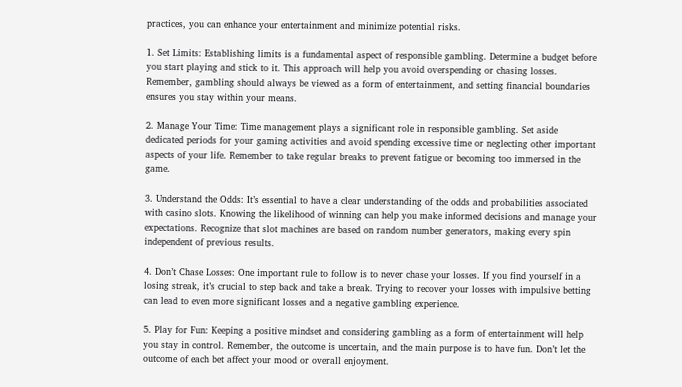practices, you can enhance your entertainment and minimize potential risks.

1. Set Limits: Establishing limits is a fundamental aspect of responsible gambling. Determine a budget before you start playing and stick to it. This approach will help you avoid overspending or chasing losses. Remember, gambling should always be viewed as a form of entertainment, and setting financial boundaries ensures you stay within your means.

2. Manage Your Time: Time management plays a significant role in responsible gambling. Set aside dedicated periods for your gaming activities and avoid spending excessive time or neglecting other important aspects of your life. Remember to take regular breaks to prevent fatigue or becoming too immersed in the game.

3. Understand the Odds: It’s essential to have a clear understanding of the odds and probabilities associated with casino slots. Knowing the likelihood of winning can help you make informed decisions and manage your expectations. Recognize that slot machines are based on random number generators, making every spin independent of previous results.

4. Don’t Chase Losses: One important rule to follow is to never chase your losses. If you find yourself in a losing streak, it’s crucial to step back and take a break. Trying to recover your losses with impulsive betting can lead to even more significant losses and a negative gambling experience.

5. Play for Fun: Keeping a positive mindset and considering gambling as a form of entertainment will help you stay in control. Remember, the outcome is uncertain, and the main purpose is to have fun. Don’t let the outcome of each bet affect your mood or overall enjoyment.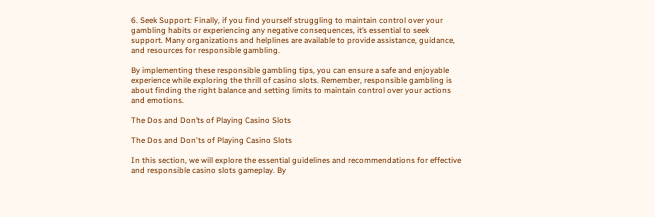6. Seek Support: Finally, if you find yourself struggling to maintain control over your gambling habits or experiencing any negative consequences, it’s essential to seek support. Many organizations and helplines are available to provide assistance, guidance, and resources for responsible gambling.

By implementing these responsible gambling tips, you can ensure a safe and enjoyable experience while exploring the thrill of casino slots. Remember, responsible gambling is about finding the right balance and setting limits to maintain control over your actions and emotions.

The Dos and Don’ts of Playing Casino Slots

The Dos and Don'ts of Playing Casino Slots

In this section, we will explore the essential guidelines and recommendations for effective and responsible casino slots gameplay. By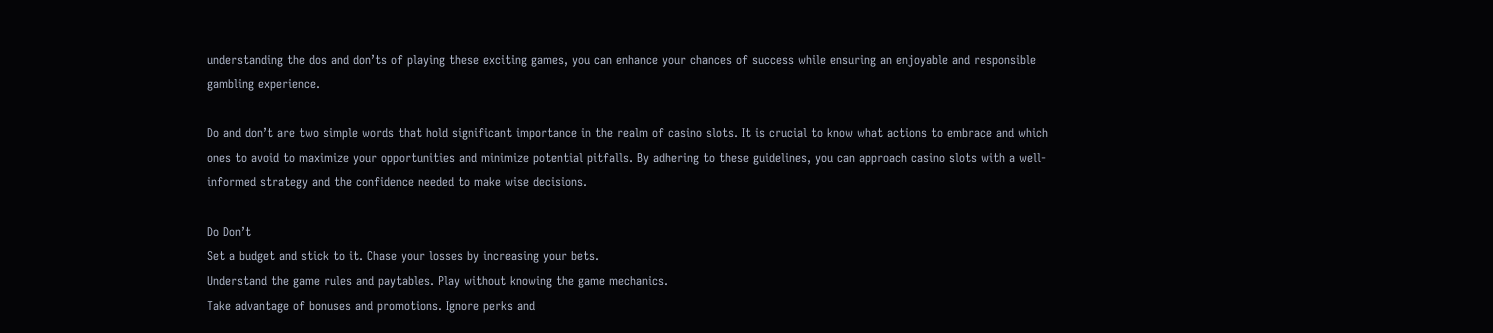understanding the dos and don’ts of playing these exciting games, you can enhance your chances of success while ensuring an enjoyable and responsible gambling experience.

Do and don’t are two simple words that hold significant importance in the realm of casino slots. It is crucial to know what actions to embrace and which ones to avoid to maximize your opportunities and minimize potential pitfalls. By adhering to these guidelines, you can approach casino slots with a well-informed strategy and the confidence needed to make wise decisions.

Do Don’t
Set a budget and stick to it. Chase your losses by increasing your bets.
Understand the game rules and paytables. Play without knowing the game mechanics.
Take advantage of bonuses and promotions. Ignore perks and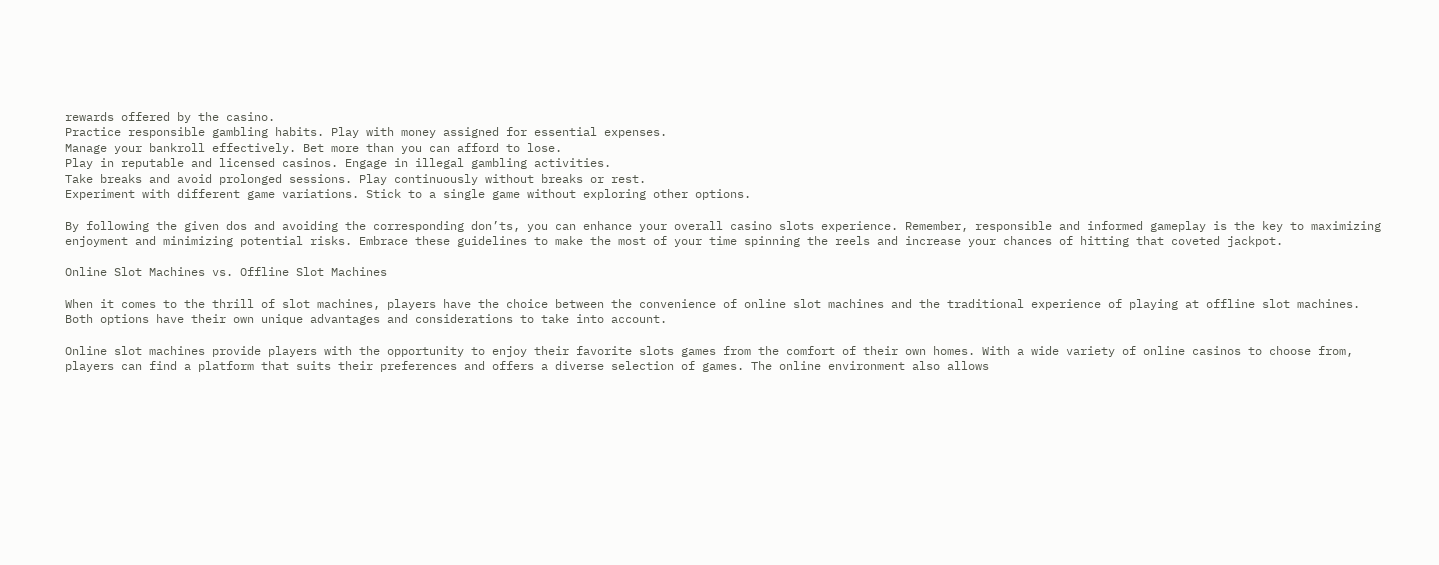rewards offered by the casino.
Practice responsible gambling habits. Play with money assigned for essential expenses.
Manage your bankroll effectively. Bet more than you can afford to lose.
Play in reputable and licensed casinos. Engage in illegal gambling activities.
Take breaks and avoid prolonged sessions. Play continuously without breaks or rest.
Experiment with different game variations. Stick to a single game without exploring other options.

By following the given dos and avoiding the corresponding don’ts, you can enhance your overall casino slots experience. Remember, responsible and informed gameplay is the key to maximizing enjoyment and minimizing potential risks. Embrace these guidelines to make the most of your time spinning the reels and increase your chances of hitting that coveted jackpot.

Online Slot Machines vs. Offline Slot Machines

When it comes to the thrill of slot machines, players have the choice between the convenience of online slot machines and the traditional experience of playing at offline slot machines. Both options have their own unique advantages and considerations to take into account.

Online slot machines provide players with the opportunity to enjoy their favorite slots games from the comfort of their own homes. With a wide variety of online casinos to choose from, players can find a platform that suits their preferences and offers a diverse selection of games. The online environment also allows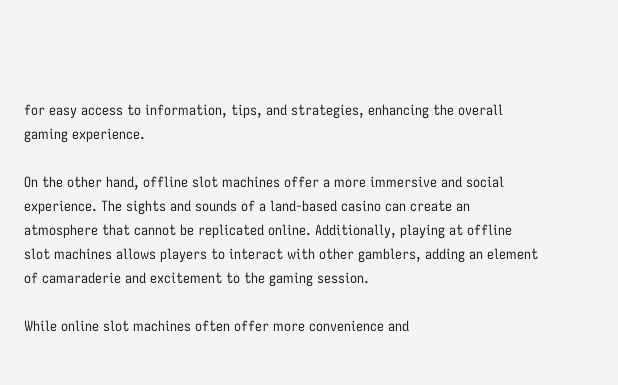for easy access to information, tips, and strategies, enhancing the overall gaming experience.

On the other hand, offline slot machines offer a more immersive and social experience. The sights and sounds of a land-based casino can create an atmosphere that cannot be replicated online. Additionally, playing at offline slot machines allows players to interact with other gamblers, adding an element of camaraderie and excitement to the gaming session.

While online slot machines often offer more convenience and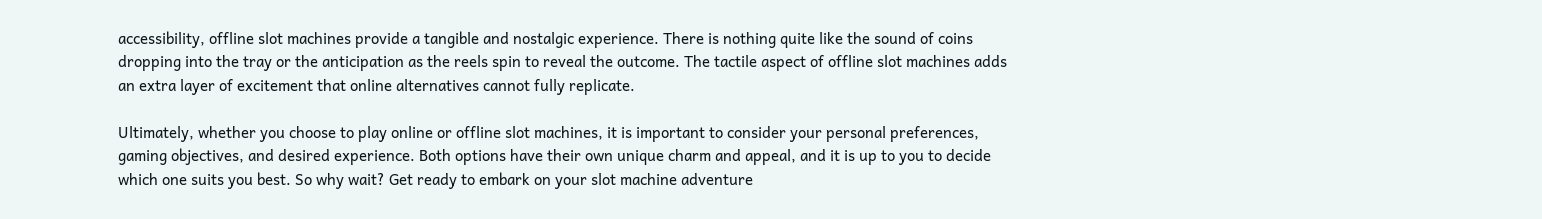accessibility, offline slot machines provide a tangible and nostalgic experience. There is nothing quite like the sound of coins dropping into the tray or the anticipation as the reels spin to reveal the outcome. The tactile aspect of offline slot machines adds an extra layer of excitement that online alternatives cannot fully replicate.

Ultimately, whether you choose to play online or offline slot machines, it is important to consider your personal preferences, gaming objectives, and desired experience. Both options have their own unique charm and appeal, and it is up to you to decide which one suits you best. So why wait? Get ready to embark on your slot machine adventure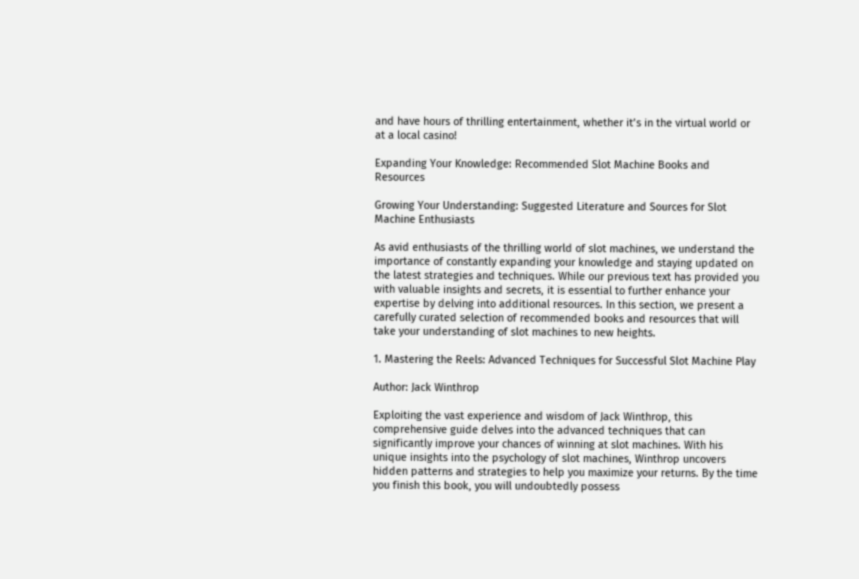and have hours of thrilling entertainment, whether it’s in the virtual world or at a local casino!

Expanding Your Knowledge: Recommended Slot Machine Books and Resources

Growing Your Understanding: Suggested Literature and Sources for Slot Machine Enthusiasts

As avid enthusiasts of the thrilling world of slot machines, we understand the importance of constantly expanding your knowledge and staying updated on the latest strategies and techniques. While our previous text has provided you with valuable insights and secrets, it is essential to further enhance your expertise by delving into additional resources. In this section, we present a carefully curated selection of recommended books and resources that will take your understanding of slot machines to new heights.

1. Mastering the Reels: Advanced Techniques for Successful Slot Machine Play

Author: Jack Winthrop

Exploiting the vast experience and wisdom of Jack Winthrop, this comprehensive guide delves into the advanced techniques that can significantly improve your chances of winning at slot machines. With his unique insights into the psychology of slot machines, Winthrop uncovers hidden patterns and strategies to help you maximize your returns. By the time you finish this book, you will undoubtedly possess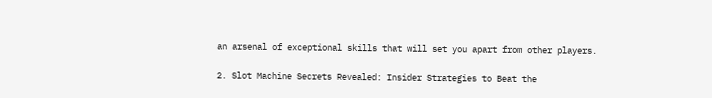an arsenal of exceptional skills that will set you apart from other players.

2. Slot Machine Secrets Revealed: Insider Strategies to Beat the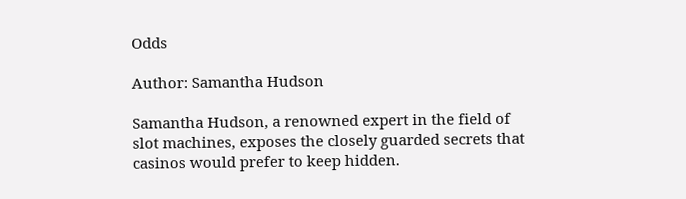Odds

Author: Samantha Hudson

Samantha Hudson, a renowned expert in the field of slot machines, exposes the closely guarded secrets that casinos would prefer to keep hidden.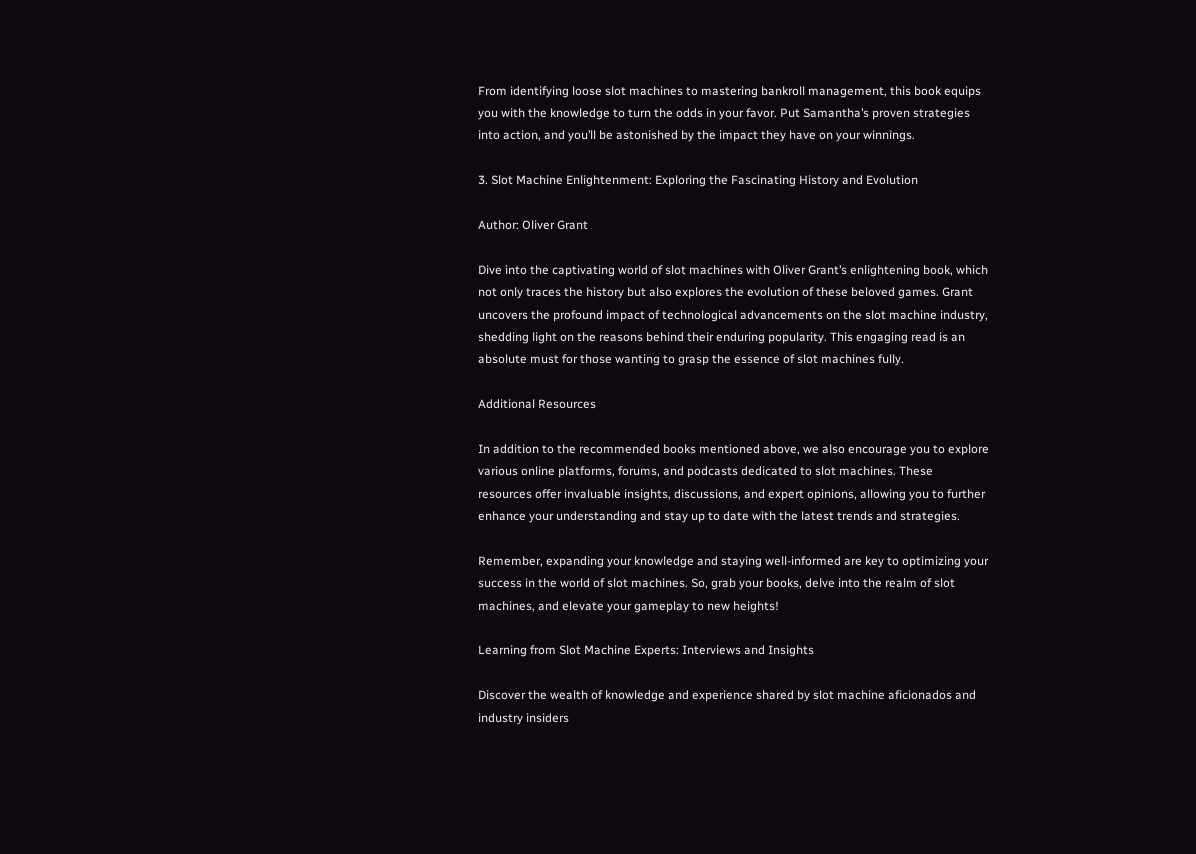From identifying loose slot machines to mastering bankroll management, this book equips you with the knowledge to turn the odds in your favor. Put Samantha’s proven strategies into action, and you’ll be astonished by the impact they have on your winnings.

3. Slot Machine Enlightenment: Exploring the Fascinating History and Evolution

Author: Oliver Grant

Dive into the captivating world of slot machines with Oliver Grant’s enlightening book, which not only traces the history but also explores the evolution of these beloved games. Grant uncovers the profound impact of technological advancements on the slot machine industry, shedding light on the reasons behind their enduring popularity. This engaging read is an absolute must for those wanting to grasp the essence of slot machines fully.

Additional Resources

In addition to the recommended books mentioned above, we also encourage you to explore various online platforms, forums, and podcasts dedicated to slot machines. These resources offer invaluable insights, discussions, and expert opinions, allowing you to further enhance your understanding and stay up to date with the latest trends and strategies.

Remember, expanding your knowledge and staying well-informed are key to optimizing your success in the world of slot machines. So, grab your books, delve into the realm of slot machines, and elevate your gameplay to new heights!

Learning from Slot Machine Experts: Interviews and Insights

Discover the wealth of knowledge and experience shared by slot machine aficionados and industry insiders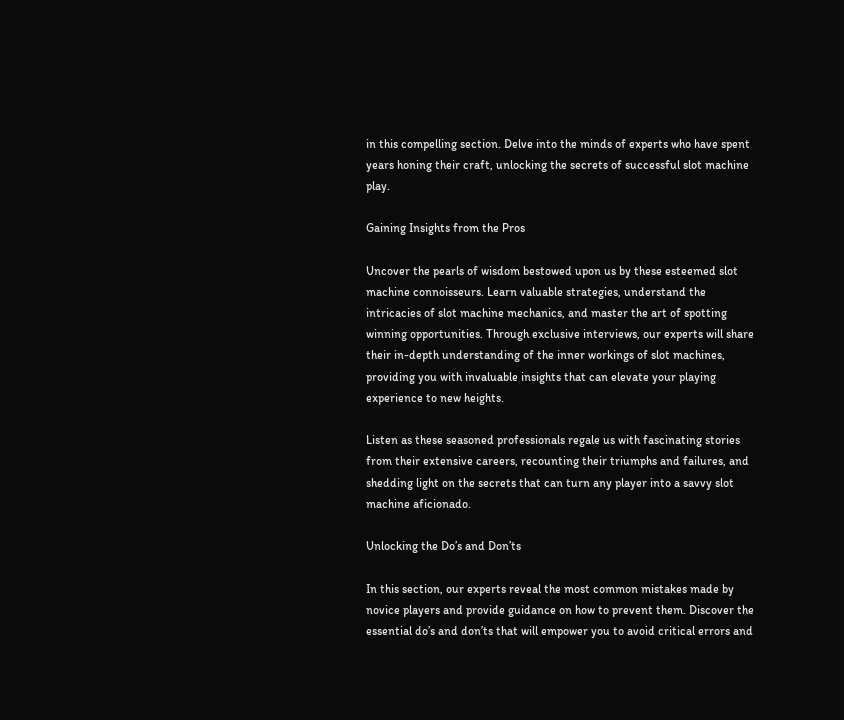in this compelling section. Delve into the minds of experts who have spent years honing their craft, unlocking the secrets of successful slot machine play.

Gaining Insights from the Pros

Uncover the pearls of wisdom bestowed upon us by these esteemed slot machine connoisseurs. Learn valuable strategies, understand the intricacies of slot machine mechanics, and master the art of spotting winning opportunities. Through exclusive interviews, our experts will share their in-depth understanding of the inner workings of slot machines, providing you with invaluable insights that can elevate your playing experience to new heights.

Listen as these seasoned professionals regale us with fascinating stories from their extensive careers, recounting their triumphs and failures, and shedding light on the secrets that can turn any player into a savvy slot machine aficionado.

Unlocking the Do’s and Don’ts

In this section, our experts reveal the most common mistakes made by novice players and provide guidance on how to prevent them. Discover the essential do’s and don’ts that will empower you to avoid critical errors and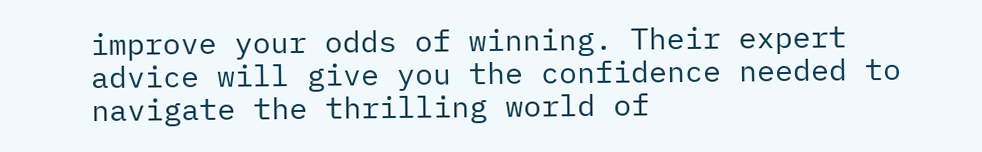improve your odds of winning. Their expert advice will give you the confidence needed to navigate the thrilling world of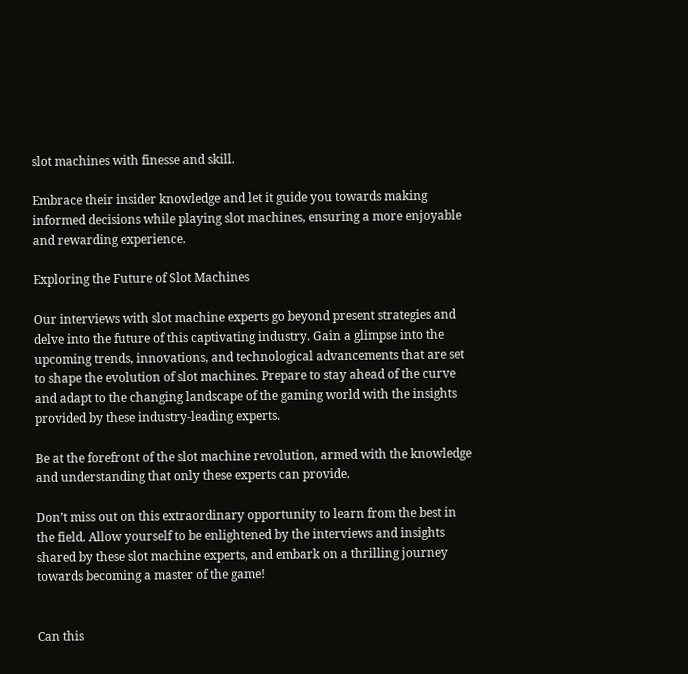slot machines with finesse and skill.

Embrace their insider knowledge and let it guide you towards making informed decisions while playing slot machines, ensuring a more enjoyable and rewarding experience.

Exploring the Future of Slot Machines

Our interviews with slot machine experts go beyond present strategies and delve into the future of this captivating industry. Gain a glimpse into the upcoming trends, innovations, and technological advancements that are set to shape the evolution of slot machines. Prepare to stay ahead of the curve and adapt to the changing landscape of the gaming world with the insights provided by these industry-leading experts.

Be at the forefront of the slot machine revolution, armed with the knowledge and understanding that only these experts can provide.

Don’t miss out on this extraordinary opportunity to learn from the best in the field. Allow yourself to be enlightened by the interviews and insights shared by these slot machine experts, and embark on a thrilling journey towards becoming a master of the game!


Can this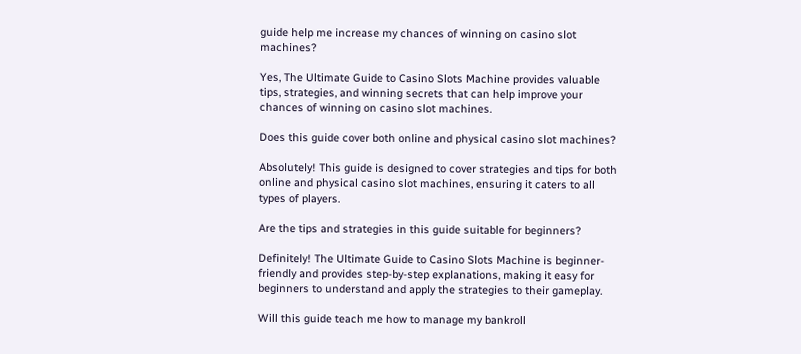guide help me increase my chances of winning on casino slot machines?

Yes, The Ultimate Guide to Casino Slots Machine provides valuable tips, strategies, and winning secrets that can help improve your chances of winning on casino slot machines.

Does this guide cover both online and physical casino slot machines?

Absolutely! This guide is designed to cover strategies and tips for both online and physical casino slot machines, ensuring it caters to all types of players.

Are the tips and strategies in this guide suitable for beginners?

Definitely! The Ultimate Guide to Casino Slots Machine is beginner-friendly and provides step-by-step explanations, making it easy for beginners to understand and apply the strategies to their gameplay.

Will this guide teach me how to manage my bankroll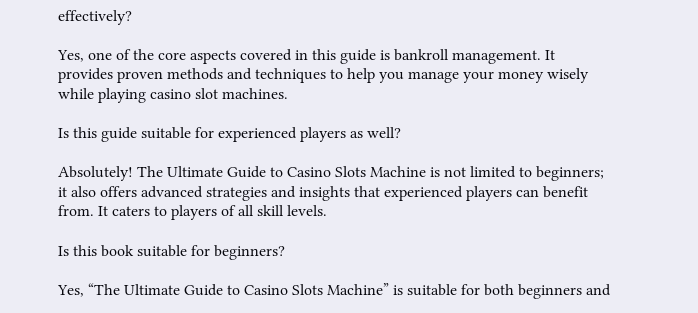effectively?

Yes, one of the core aspects covered in this guide is bankroll management. It provides proven methods and techniques to help you manage your money wisely while playing casino slot machines.

Is this guide suitable for experienced players as well?

Absolutely! The Ultimate Guide to Casino Slots Machine is not limited to beginners; it also offers advanced strategies and insights that experienced players can benefit from. It caters to players of all skill levels.

Is this book suitable for beginners?

Yes, “The Ultimate Guide to Casino Slots Machine” is suitable for both beginners and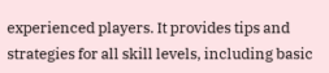experienced players. It provides tips and strategies for all skill levels, including basic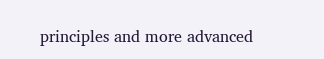principles and more advanced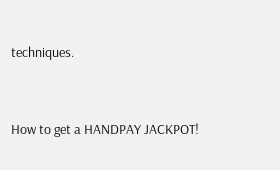techniques.


How to get a HANDPAY JACKPOT!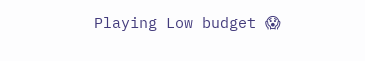Playing Low budget 😱